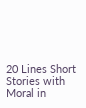20 Lines Short Stories with Moral in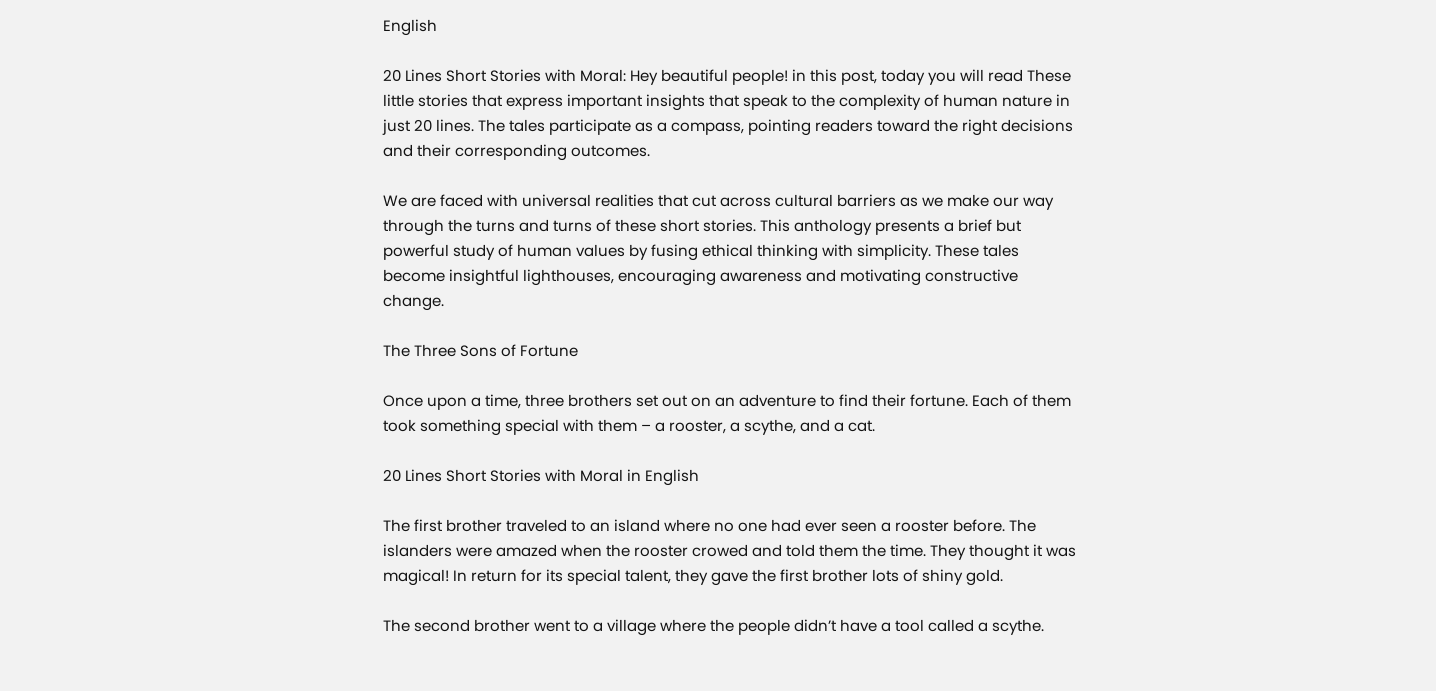English

20 Lines Short Stories with Moral: Hey beautiful people! in this post, today you will read These little stories that express important insights that speak to the complexity of human nature in just 20 lines. The tales participate as a compass, pointing readers toward the right decisions and their corresponding outcomes.

We are faced with universal realities that cut across cultural barriers as we make our way through the turns and turns of these short stories. This anthology presents a brief but powerful study of human values by fusing ethical thinking with simplicity. These tales become insightful lighthouses, encouraging awareness and motivating constructive change.

The Three Sons of Fortune

Once upon a time, three brothers set out on an adventure to find their fortune. Each of them took something special with them – a rooster, a scythe, and a cat.

20 Lines Short Stories with Moral in English

The first brother traveled to an island where no one had ever seen a rooster before. The islanders were amazed when the rooster crowed and told them the time. They thought it was magical! In return for its special talent, they gave the first brother lots of shiny gold.

The second brother went to a village where the people didn’t have a tool called a scythe.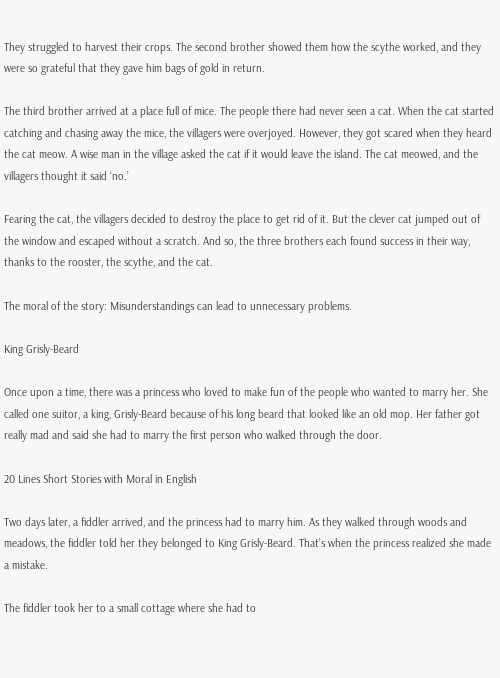They struggled to harvest their crops. The second brother showed them how the scythe worked, and they were so grateful that they gave him bags of gold in return.

The third brother arrived at a place full of mice. The people there had never seen a cat. When the cat started catching and chasing away the mice, the villagers were overjoyed. However, they got scared when they heard the cat meow. A wise man in the village asked the cat if it would leave the island. The cat meowed, and the villagers thought it said ‘no.’

Fearing the cat, the villagers decided to destroy the place to get rid of it. But the clever cat jumped out of the window and escaped without a scratch. And so, the three brothers each found success in their way, thanks to the rooster, the scythe, and the cat.

The moral of the story: Misunderstandings can lead to unnecessary problems.

King Grisly-Beard

Once upon a time, there was a princess who loved to make fun of the people who wanted to marry her. She called one suitor, a king, Grisly-Beard because of his long beard that looked like an old mop. Her father got really mad and said she had to marry the first person who walked through the door.

20 Lines Short Stories with Moral in English

Two days later, a fiddler arrived, and the princess had to marry him. As they walked through woods and meadows, the fiddler told her they belonged to King Grisly-Beard. That’s when the princess realized she made a mistake.

The fiddler took her to a small cottage where she had to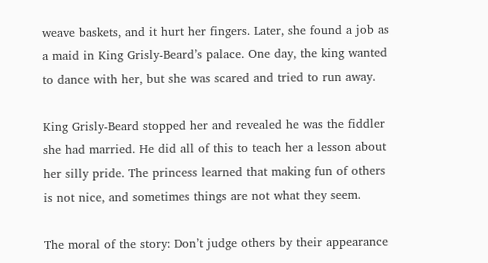weave baskets, and it hurt her fingers. Later, she found a job as a maid in King Grisly-Beard’s palace. One day, the king wanted to dance with her, but she was scared and tried to run away.

King Grisly-Beard stopped her and revealed he was the fiddler she had married. He did all of this to teach her a lesson about her silly pride. The princess learned that making fun of others is not nice, and sometimes things are not what they seem.

The moral of the story: Don’t judge others by their appearance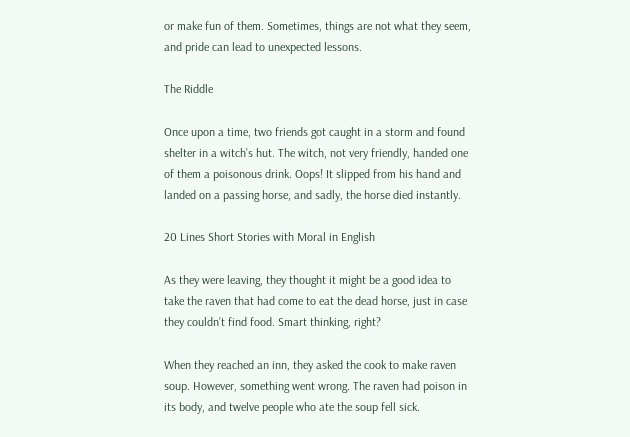or make fun of them. Sometimes, things are not what they seem, and pride can lead to unexpected lessons.

The Riddle

Once upon a time, two friends got caught in a storm and found shelter in a witch’s hut. The witch, not very friendly, handed one of them a poisonous drink. Oops! It slipped from his hand and landed on a passing horse, and sadly, the horse died instantly.

20 Lines Short Stories with Moral in English

As they were leaving, they thought it might be a good idea to take the raven that had come to eat the dead horse, just in case they couldn’t find food. Smart thinking, right?

When they reached an inn, they asked the cook to make raven soup. However, something went wrong. The raven had poison in its body, and twelve people who ate the soup fell sick.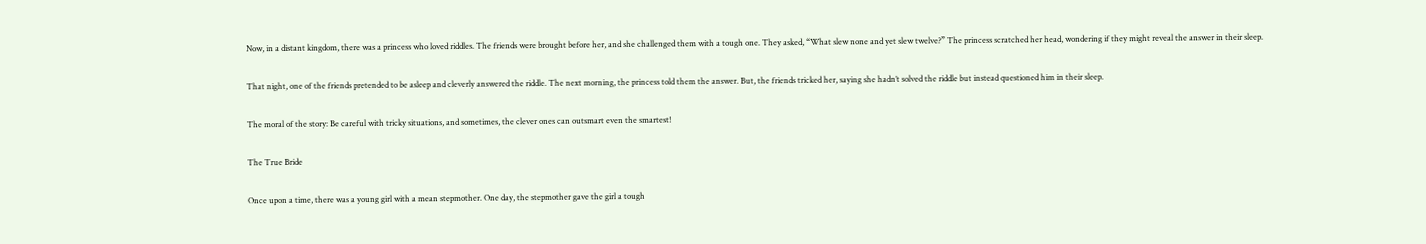Now, in a distant kingdom, there was a princess who loved riddles. The friends were brought before her, and she challenged them with a tough one. They asked, “What slew none and yet slew twelve?” The princess scratched her head, wondering if they might reveal the answer in their sleep.

That night, one of the friends pretended to be asleep and cleverly answered the riddle. The next morning, the princess told them the answer. But, the friends tricked her, saying she hadn’t solved the riddle but instead questioned him in their sleep.

The moral of the story: Be careful with tricky situations, and sometimes, the clever ones can outsmart even the smartest!

The True Bride

Once upon a time, there was a young girl with a mean stepmother. One day, the stepmother gave the girl a tough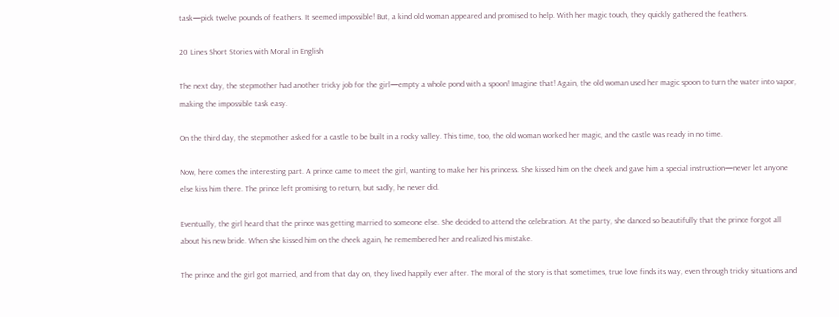task—pick twelve pounds of feathers. It seemed impossible! But, a kind old woman appeared and promised to help. With her magic touch, they quickly gathered the feathers.

20 Lines Short Stories with Moral in English

The next day, the stepmother had another tricky job for the girl—empty a whole pond with a spoon! Imagine that! Again, the old woman used her magic spoon to turn the water into vapor, making the impossible task easy.

On the third day, the stepmother asked for a castle to be built in a rocky valley. This time, too, the old woman worked her magic, and the castle was ready in no time.

Now, here comes the interesting part. A prince came to meet the girl, wanting to make her his princess. She kissed him on the cheek and gave him a special instruction—never let anyone else kiss him there. The prince left promising to return, but sadly, he never did.

Eventually, the girl heard that the prince was getting married to someone else. She decided to attend the celebration. At the party, she danced so beautifully that the prince forgot all about his new bride. When she kissed him on the cheek again, he remembered her and realized his mistake.

The prince and the girl got married, and from that day on, they lived happily ever after. The moral of the story is that sometimes, true love finds its way, even through tricky situations and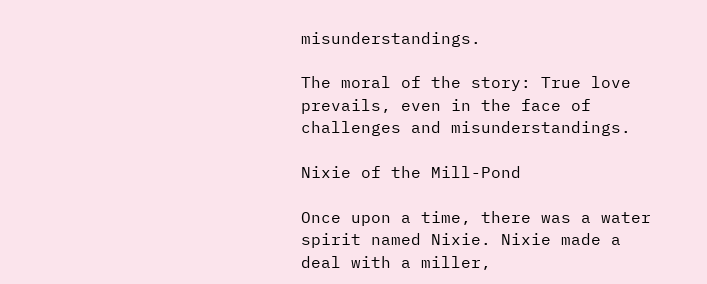misunderstandings.

The moral of the story: True love prevails, even in the face of challenges and misunderstandings.

Nixie of the Mill-Pond

Once upon a time, there was a water spirit named Nixie. Nixie made a deal with a miller,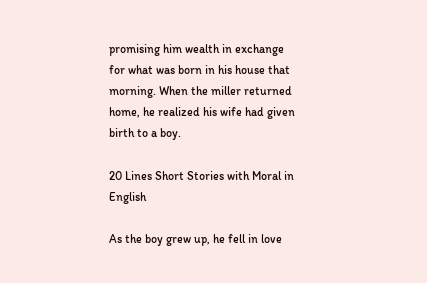promising him wealth in exchange for what was born in his house that morning. When the miller returned home, he realized his wife had given birth to a boy.

20 Lines Short Stories with Moral in English

As the boy grew up, he fell in love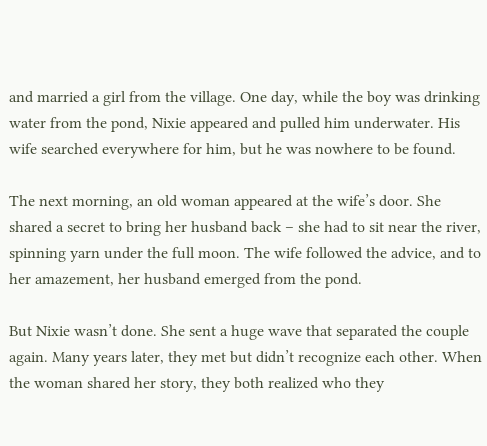and married a girl from the village. One day, while the boy was drinking water from the pond, Nixie appeared and pulled him underwater. His wife searched everywhere for him, but he was nowhere to be found.

The next morning, an old woman appeared at the wife’s door. She shared a secret to bring her husband back – she had to sit near the river, spinning yarn under the full moon. The wife followed the advice, and to her amazement, her husband emerged from the pond.

But Nixie wasn’t done. She sent a huge wave that separated the couple again. Many years later, they met but didn’t recognize each other. When the woman shared her story, they both realized who they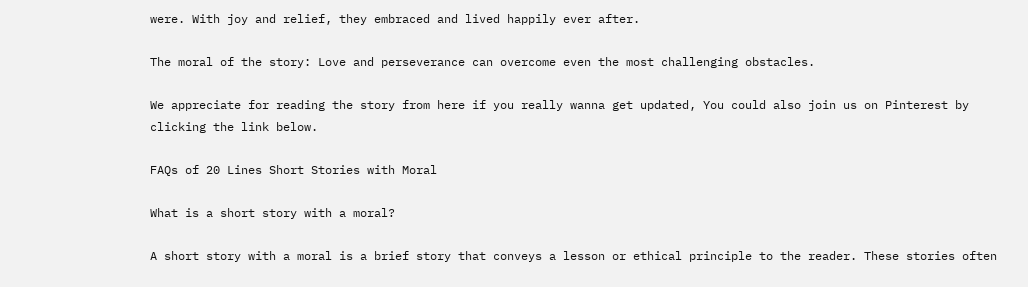were. With joy and relief, they embraced and lived happily ever after.

The moral of the story: Love and perseverance can overcome even the most challenging obstacles.

We appreciate for reading the story from here if you really wanna get updated, You could also join us on Pinterest by clicking the link below.

FAQs of 20 Lines Short Stories with Moral

What is a short story with a moral?

A short story with a moral is a brief story that conveys a lesson or ethical principle to the reader. These stories often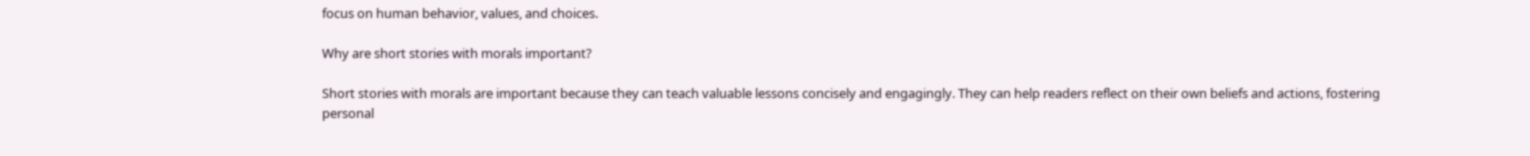focus on human behavior, values, and choices.

Why are short stories with morals important?

Short stories with morals are important because they can teach valuable lessons concisely and engagingly. They can help readers reflect on their own beliefs and actions, fostering personal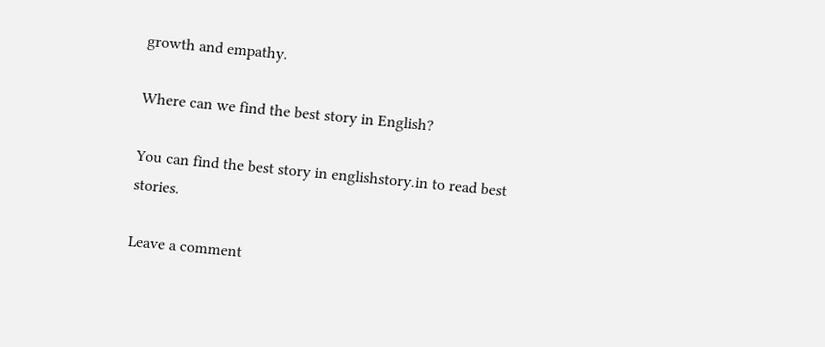growth and empathy.

Where can we find the best story in English?

You can find the best story in englishstory.in to read best stories.

Leave a comment